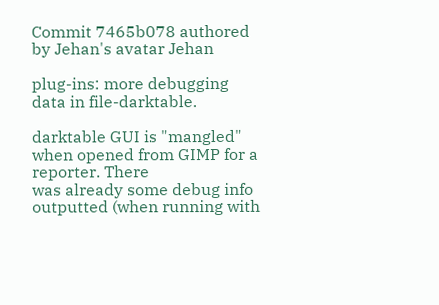Commit 7465b078 authored by Jehan's avatar Jehan

plug-ins: more debugging data in file-darktable.

darktable GUI is "mangled" when opened from GIMP for a reporter. There
was already some debug info outputted (when running with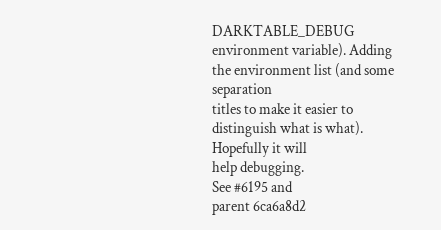DARKTABLE_DEBUG
environment variable). Adding the environment list (and some separation
titles to make it easier to distinguish what is what). Hopefully it will
help debugging.
See #6195 and
parent 6ca6a8d2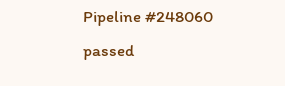Pipeline #248060 passed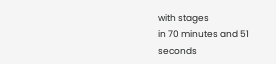with stages
in 70 minutes and 51 seconds